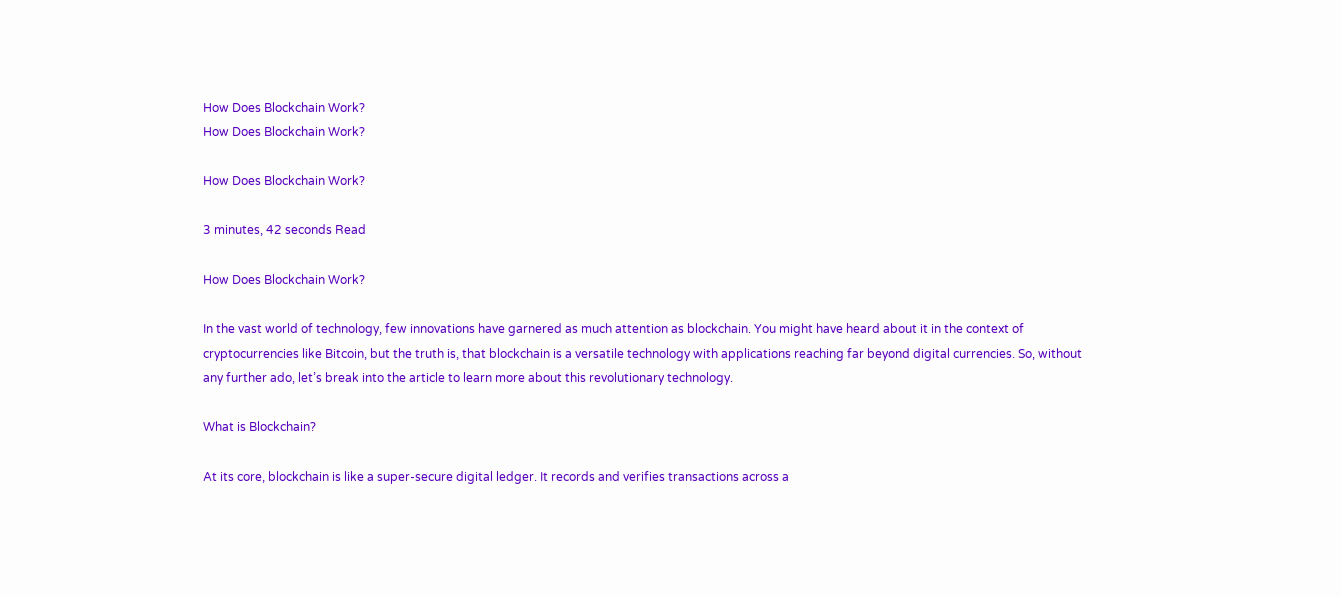How Does Blockchain Work?
How Does Blockchain Work?

How Does Blockchain Work?

3 minutes, 42 seconds Read

How Does Blockchain Work?

In the vast world of technology, few innovations have garnered as much attention as blockchain. You might have heard about it in the context of cryptocurrencies like Bitcoin, but the truth is, that blockchain is a versatile technology with applications reaching far beyond digital currencies. So, without any further ado, let’s break into the article to learn more about this revolutionary technology.

What is Blockchain?

At its core, blockchain is like a super-secure digital ledger. It records and verifies transactions across a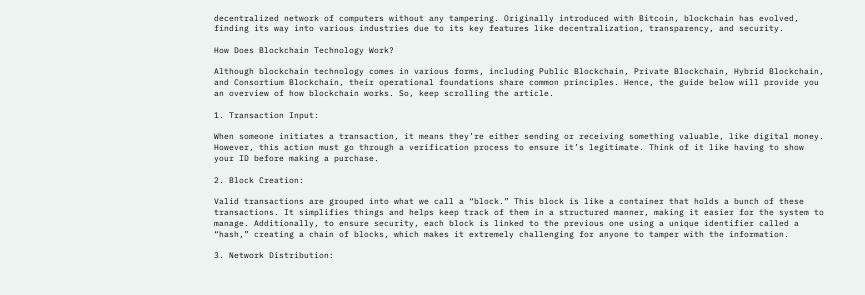decentralized network of computers without any tampering. Originally introduced with Bitcoin, blockchain has evolved, finding its way into various industries due to its key features like decentralization, transparency, and security.

How Does Blockchain Technology Work?

Although blockchain technology comes in various forms, including Public Blockchain, Private Blockchain, Hybrid Blockchain, and Consortium Blockchain, their operational foundations share common principles. Hence, the guide below will provide you an overview of how blockchain works. So, keep scrolling the article.

1. Transaction Input:

When someone initiates a transaction, it means they’re either sending or receiving something valuable, like digital money. However, this action must go through a verification process to ensure it’s legitimate. Think of it like having to show your ID before making a purchase.

2. Block Creation:

Valid transactions are grouped into what we call a “block.” This block is like a container that holds a bunch of these transactions. It simplifies things and helps keep track of them in a structured manner, making it easier for the system to manage. Additionally, to ensure security, each block is linked to the previous one using a unique identifier called a “hash,” creating a chain of blocks, which makes it extremely challenging for anyone to tamper with the information.

3. Network Distribution: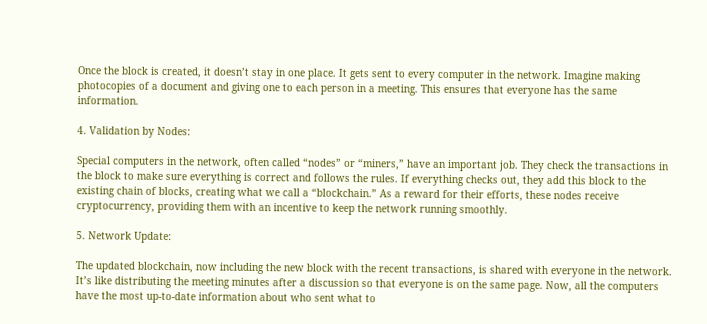Once the block is created, it doesn’t stay in one place. It gets sent to every computer in the network. Imagine making photocopies of a document and giving one to each person in a meeting. This ensures that everyone has the same information.

4. Validation by Nodes:

Special computers in the network, often called “nodes” or “miners,” have an important job. They check the transactions in the block to make sure everything is correct and follows the rules. If everything checks out, they add this block to the existing chain of blocks, creating what we call a “blockchain.” As a reward for their efforts, these nodes receive cryptocurrency, providing them with an incentive to keep the network running smoothly.

5. Network Update:

The updated blockchain, now including the new block with the recent transactions, is shared with everyone in the network. It’s like distributing the meeting minutes after a discussion so that everyone is on the same page. Now, all the computers have the most up-to-date information about who sent what to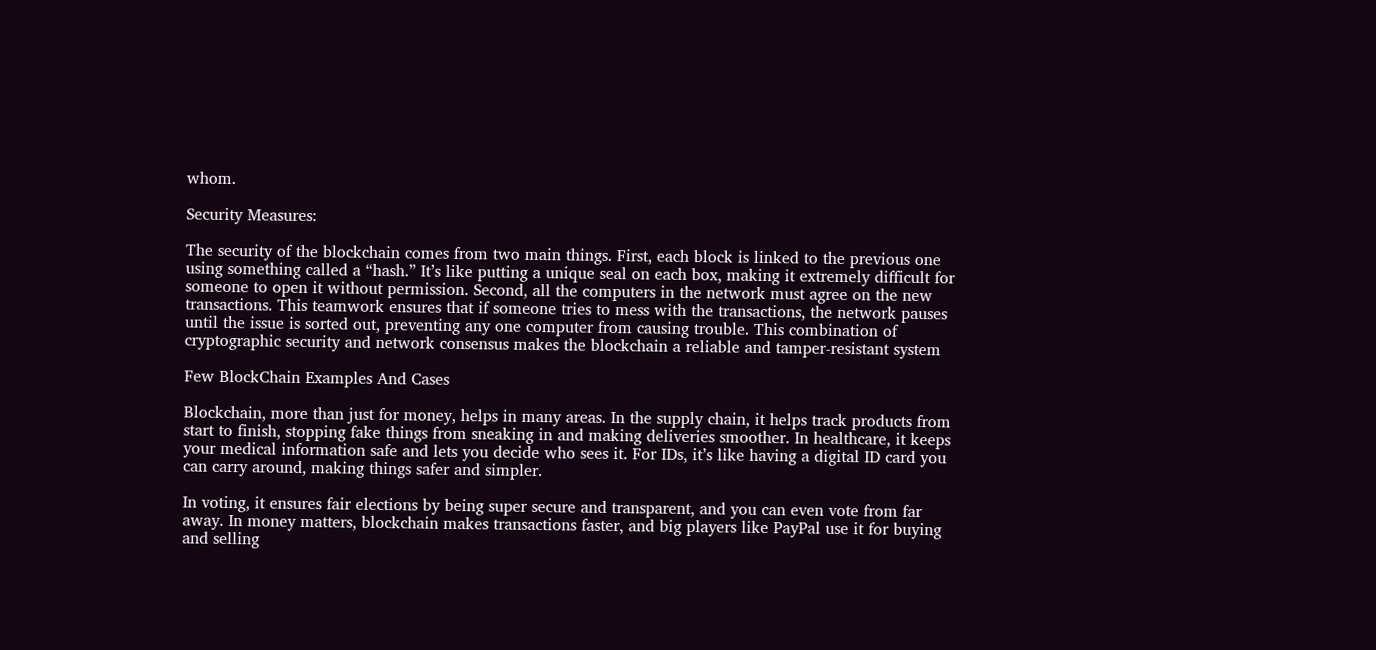whom.

Security Measures:

The security of the blockchain comes from two main things. First, each block is linked to the previous one using something called a “hash.” It’s like putting a unique seal on each box, making it extremely difficult for someone to open it without permission. Second, all the computers in the network must agree on the new transactions. This teamwork ensures that if someone tries to mess with the transactions, the network pauses until the issue is sorted out, preventing any one computer from causing trouble. This combination of cryptographic security and network consensus makes the blockchain a reliable and tamper-resistant system

Few BlockChain Examples And Cases

Blockchain, more than just for money, helps in many areas. In the supply chain, it helps track products from start to finish, stopping fake things from sneaking in and making deliveries smoother. In healthcare, it keeps your medical information safe and lets you decide who sees it. For IDs, it’s like having a digital ID card you can carry around, making things safer and simpler.

In voting, it ensures fair elections by being super secure and transparent, and you can even vote from far away. In money matters, blockchain makes transactions faster, and big players like PayPal use it for buying and selling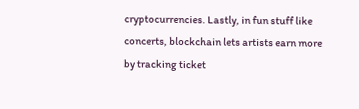cryptocurrencies. Lastly, in fun stuff like concerts, blockchain lets artists earn more by tracking ticket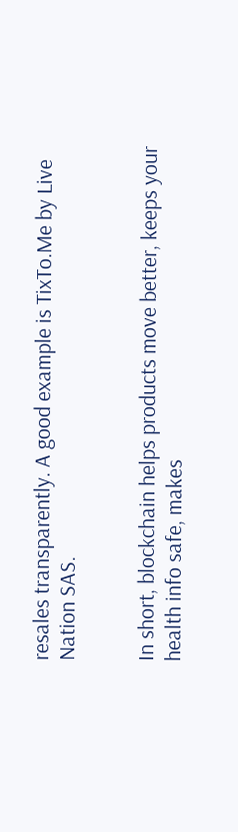resales transparently. A good example is TixTo.Me by Live Nation SAS.


In short, blockchain helps products move better, keeps your health info safe, makes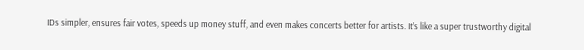IDs simpler, ensures fair votes, speeds up money stuff, and even makes concerts better for artists. It’s like a super trustworthy digital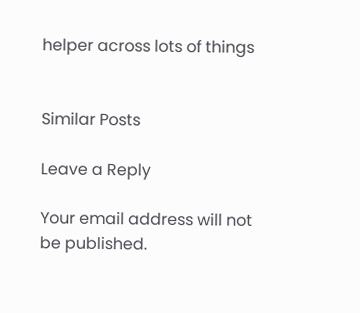helper across lots of things


Similar Posts

Leave a Reply

Your email address will not be published.